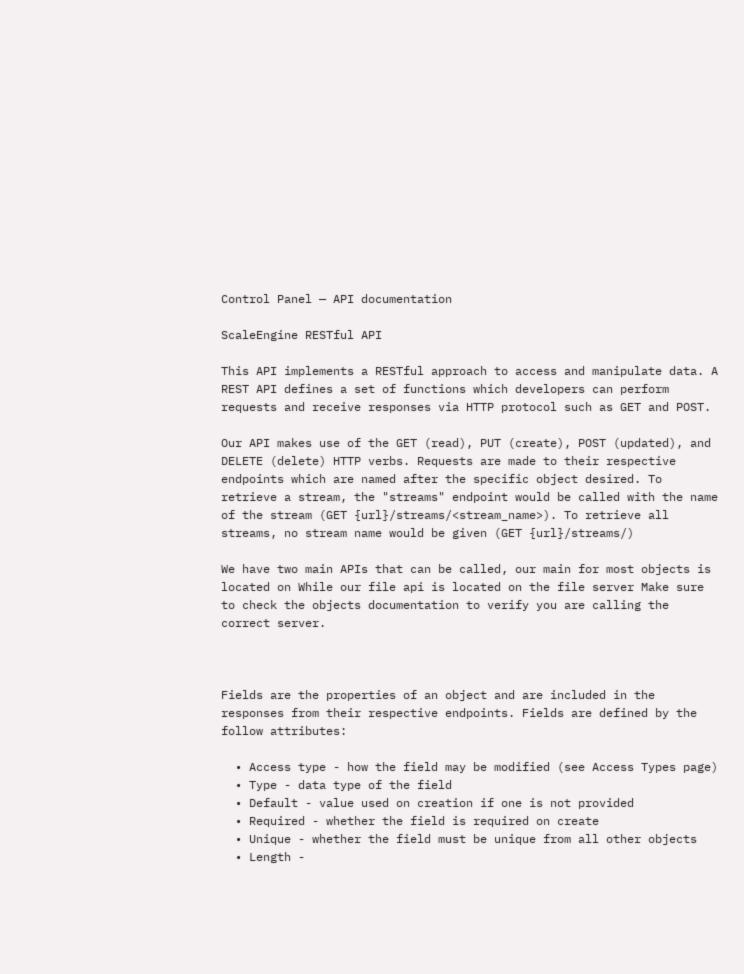Control Panel — API documentation

ScaleEngine RESTful API

This API implements a RESTful approach to access and manipulate data. A REST API defines a set of functions which developers can perform requests and receive responses via HTTP protocol such as GET and POST.

Our API makes use of the GET (read), PUT (create), POST (updated), and DELETE (delete) HTTP verbs. Requests are made to their respective endpoints which are named after the specific object desired. To retrieve a stream, the "streams" endpoint would be called with the name of the stream (GET {url}/streams/<stream_name>). To retrieve all streams, no stream name would be given (GET {url}/streams/)

We have two main APIs that can be called, our main for most objects is located on While our file api is located on the file server Make sure to check the objects documentation to verify you are calling the correct server.



Fields are the properties of an object and are included in the responses from their respective endpoints. Fields are defined by the follow attributes:

  • Access type - how the field may be modified (see Access Types page)
  • Type - data type of the field
  • Default - value used on creation if one is not provided
  • Required - whether the field is required on create
  • Unique - whether the field must be unique from all other objects
  • Length -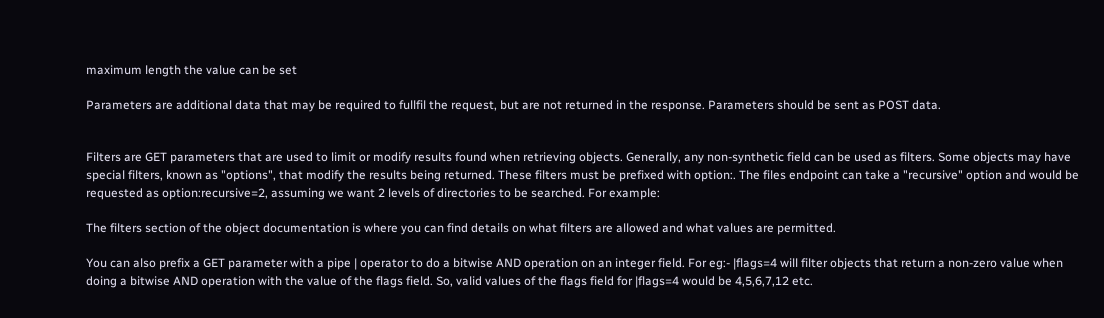maximum length the value can be set

Parameters are additional data that may be required to fullfil the request, but are not returned in the response. Parameters should be sent as POST data.


Filters are GET parameters that are used to limit or modify results found when retrieving objects. Generally, any non-synthetic field can be used as filters. Some objects may have special filters, known as "options", that modify the results being returned. These filters must be prefixed with option:. The files endpoint can take a "recursive" option and would be requested as option:recursive=2, assuming we want 2 levels of directories to be searched. For example:

The filters section of the object documentation is where you can find details on what filters are allowed and what values are permitted.

You can also prefix a GET parameter with a pipe | operator to do a bitwise AND operation on an integer field. For eg:- |flags=4 will filter objects that return a non-zero value when doing a bitwise AND operation with the value of the flags field. So, valid values of the flags field for |flags=4 would be 4,5,6,7,12 etc.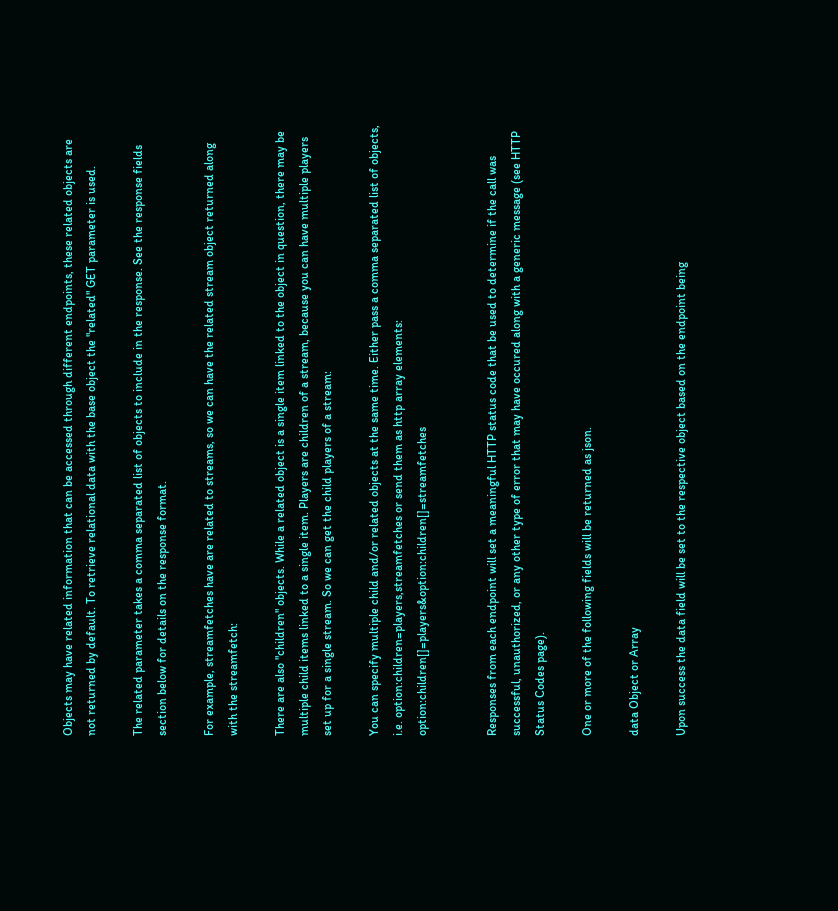Objects may have related information that can be accessed through different endpoints, these related objects are not returned by default. To retrieve relational data with the base object the "related" GET parameter is used.

The related parameter takes a comma separated list of objects to include in the response. See the response fields section below for details on the response format.

For example, streamfetches have are related to streams, so we can have the related stream object returned along with the streamfetch:

There are also "children" objects. While a related object is a single item linked to the object in question, there may be multiple child items linked to a single item. Players are children of a stream, because you can have multiple players set up for a single stream. So we can get the child players of a stream:

You can specify multiple child and/or related objects at the same time. Either pass a comma separated list of objects, i.e. option:children=players,streamfetches or send them as http array elements: option:children[]=players&option:children[]=streamfetches


Responses from each endpoint will set a meaningful HTTP status code that be used to determine if the call was successful, unauthorized, or any other type of error that may have occured along with a generic message (see HTTP Status Codes page).

One or more of the following fields will be returned as json.

data Object or Array

Upon success the data field will be set to the respective object based on the endpoint being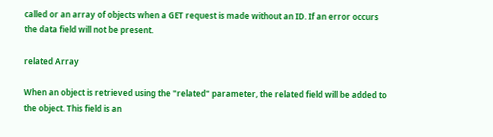called or an array of objects when a GET request is made without an ID. If an error occurs the data field will not be present.

related Array

When an object is retrieved using the "related" parameter, the related field will be added to the object. This field is an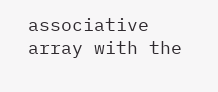associative array with the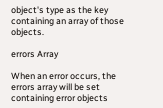object's type as the key containing an array of those objects.

errors Array

When an error occurs, the errors array will be set containing error objects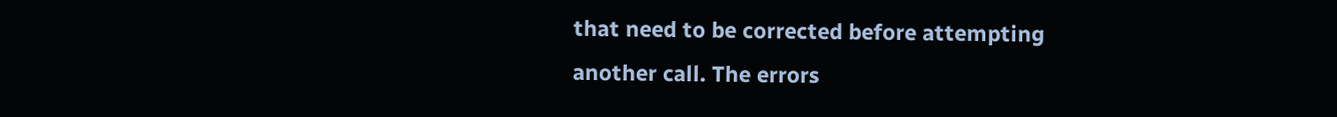that need to be corrected before attempting another call. The errors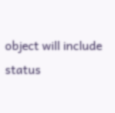object will include status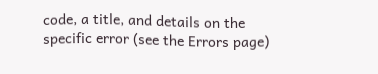code, a title, and details on the specific error (see the Errors page)